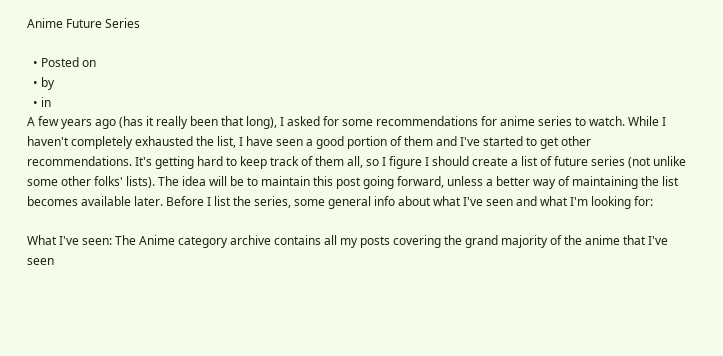Anime Future Series

  • Posted on
  • by
  • in
A few years ago (has it really been that long), I asked for some recommendations for anime series to watch. While I haven't completely exhausted the list, I have seen a good portion of them and I've started to get other recommendations. It's getting hard to keep track of them all, so I figure I should create a list of future series (not unlike some other folks' lists). The idea will be to maintain this post going forward, unless a better way of maintaining the list becomes available later. Before I list the series, some general info about what I've seen and what I'm looking for:

What I've seen: The Anime category archive contains all my posts covering the grand majority of the anime that I've seen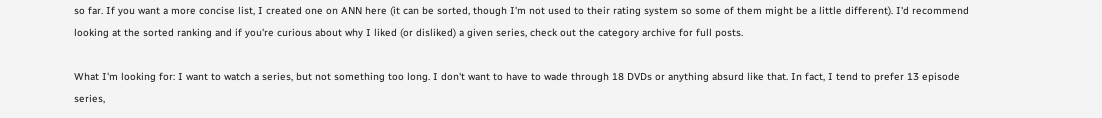so far. If you want a more concise list, I created one on ANN here (it can be sorted, though I'm not used to their rating system so some of them might be a little different). I'd recommend looking at the sorted ranking and if you're curious about why I liked (or disliked) a given series, check out the category archive for full posts.

What I'm looking for: I want to watch a series, but not something too long. I don't want to have to wade through 18 DVDs or anything absurd like that. In fact, I tend to prefer 13 episode series,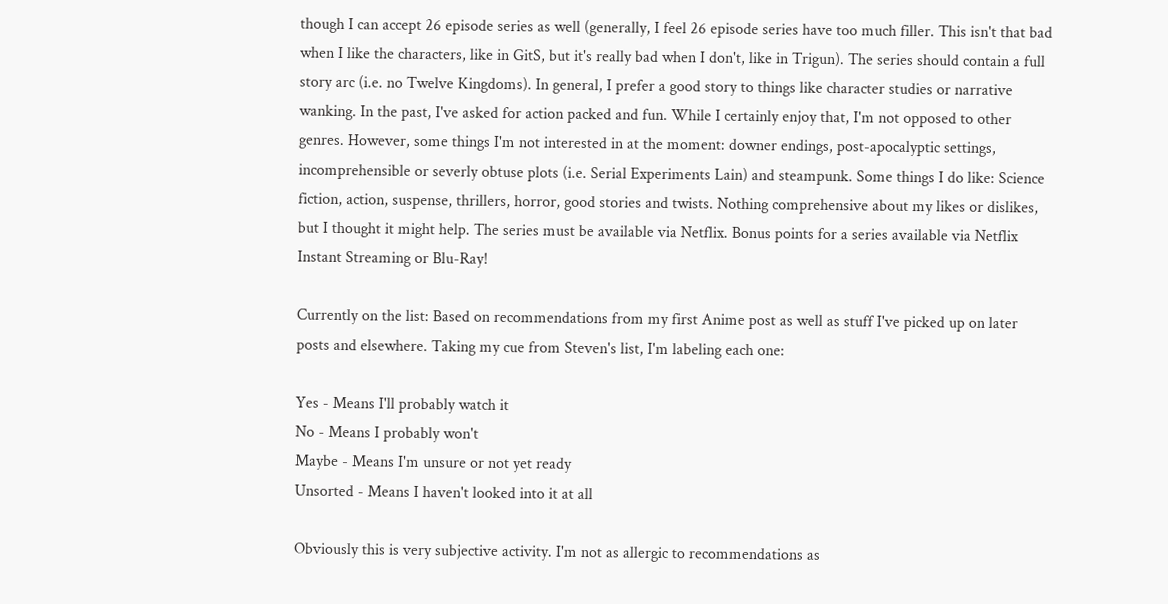though I can accept 26 episode series as well (generally, I feel 26 episode series have too much filler. This isn't that bad when I like the characters, like in GitS, but it's really bad when I don't, like in Trigun). The series should contain a full story arc (i.e. no Twelve Kingdoms). In general, I prefer a good story to things like character studies or narrative wanking. In the past, I've asked for action packed and fun. While I certainly enjoy that, I'm not opposed to other genres. However, some things I'm not interested in at the moment: downer endings, post-apocalyptic settings, incomprehensible or severly obtuse plots (i.e. Serial Experiments Lain) and steampunk. Some things I do like: Science fiction, action, suspense, thrillers, horror, good stories and twists. Nothing comprehensive about my likes or dislikes, but I thought it might help. The series must be available via Netflix. Bonus points for a series available via Netflix Instant Streaming or Blu-Ray!

Currently on the list: Based on recommendations from my first Anime post as well as stuff I've picked up on later posts and elsewhere. Taking my cue from Steven's list, I'm labeling each one:

Yes - Means I'll probably watch it
No - Means I probably won't
Maybe - Means I'm unsure or not yet ready
Unsorted - Means I haven't looked into it at all

Obviously this is very subjective activity. I'm not as allergic to recommendations as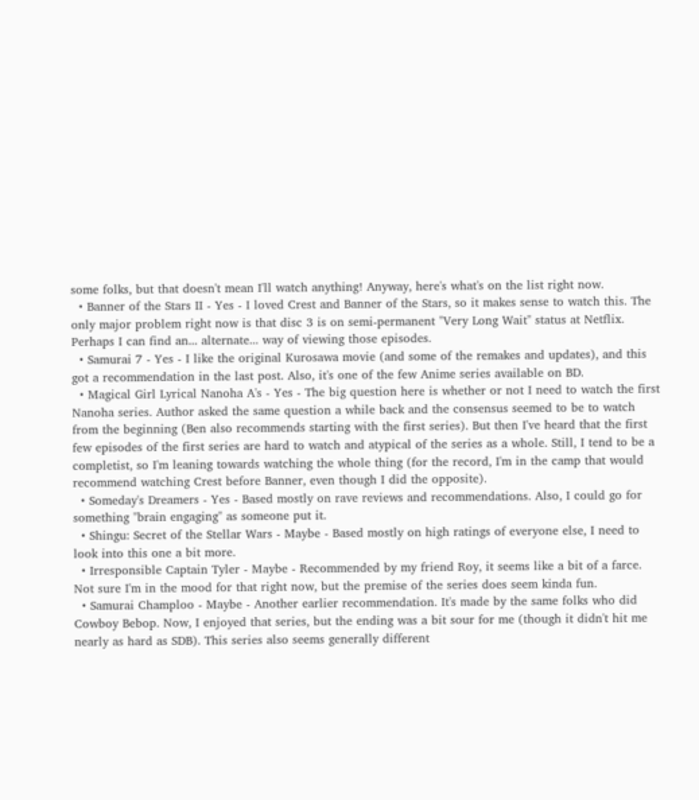some folks, but that doesn't mean I'll watch anything! Anyway, here's what's on the list right now.
  • Banner of the Stars II - Yes - I loved Crest and Banner of the Stars, so it makes sense to watch this. The only major problem right now is that disc 3 is on semi-permanent "Very Long Wait" status at Netflix. Perhaps I can find an... alternate... way of viewing those episodes.
  • Samurai 7 - Yes - I like the original Kurosawa movie (and some of the remakes and updates), and this got a recommendation in the last post. Also, it's one of the few Anime series available on BD.
  • Magical Girl Lyrical Nanoha A's - Yes - The big question here is whether or not I need to watch the first Nanoha series. Author asked the same question a while back and the consensus seemed to be to watch from the beginning (Ben also recommends starting with the first series). But then I've heard that the first few episodes of the first series are hard to watch and atypical of the series as a whole. Still, I tend to be a completist, so I'm leaning towards watching the whole thing (for the record, I'm in the camp that would recommend watching Crest before Banner, even though I did the opposite).
  • Someday's Dreamers - Yes - Based mostly on rave reviews and recommendations. Also, I could go for something "brain engaging" as someone put it.
  • Shingu: Secret of the Stellar Wars - Maybe - Based mostly on high ratings of everyone else, I need to look into this one a bit more.
  • Irresponsible Captain Tyler - Maybe - Recommended by my friend Roy, it seems like a bit of a farce. Not sure I'm in the mood for that right now, but the premise of the series does seem kinda fun.
  • Samurai Champloo - Maybe - Another earlier recommendation. It's made by the same folks who did Cowboy Bebop. Now, I enjoyed that series, but the ending was a bit sour for me (though it didn't hit me nearly as hard as SDB). This series also seems generally different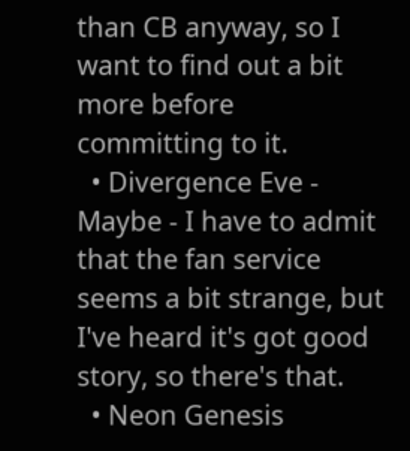than CB anyway, so I want to find out a bit more before committing to it.
  • Divergence Eve - Maybe - I have to admit that the fan service seems a bit strange, but I've heard it's got good story, so there's that.
  • Neon Genesis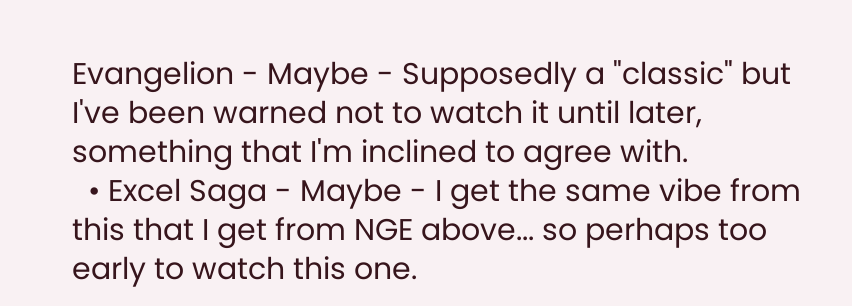Evangelion - Maybe - Supposedly a "classic" but I've been warned not to watch it until later, something that I'm inclined to agree with.
  • Excel Saga - Maybe - I get the same vibe from this that I get from NGE above... so perhaps too early to watch this one.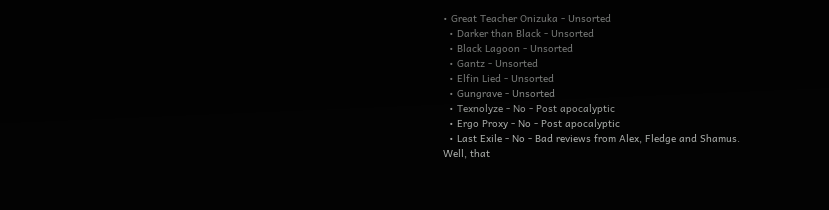• Great Teacher Onizuka - Unsorted
  • Darker than Black - Unsorted
  • Black Lagoon - Unsorted
  • Gantz - Unsorted
  • Elfin Lied - Unsorted
  • Gungrave - Unsorted
  • Texnolyze - No - Post apocalyptic
  • Ergo Proxy - No - Post apocalyptic
  • Last Exile - No - Bad reviews from Alex, Fledge and Shamus.
Well, that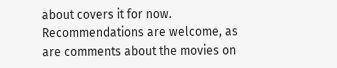about covers it for now. Recommendations are welcome, as are comments about the movies on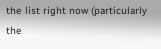the list right now (particularly the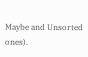Maybe and Unsorted ones).